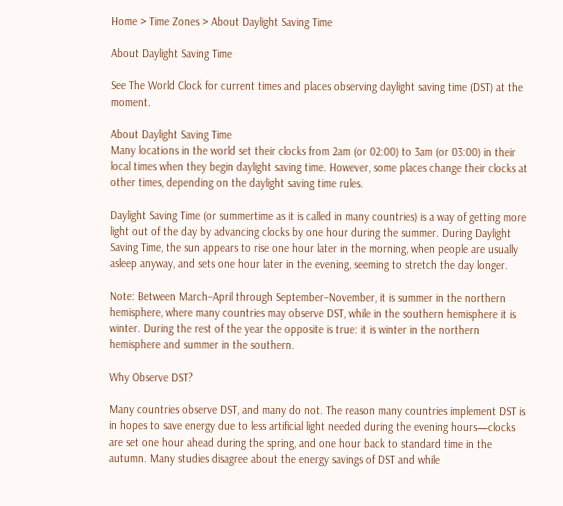Home > Time Zones > About Daylight Saving Time

About Daylight Saving Time

See The World Clock for current times and places observing daylight saving time (DST) at the moment.

About Daylight Saving Time
Many locations in the world set their clocks from 2am (or 02:00) to 3am (or 03:00) in their local times when they begin daylight saving time. However, some places change their clocks at other times, depending on the daylight saving time rules.

Daylight Saving Time (or summertime as it is called in many countries) is a way of getting more light out of the day by advancing clocks by one hour during the summer. During Daylight Saving Time, the sun appears to rise one hour later in the morning, when people are usually asleep anyway, and sets one hour later in the evening, seeming to stretch the day longer.

Note: Between March–April through September–November, it is summer in the northern hemisphere, where many countries may observe DST, while in the southern hemisphere it is winter. During the rest of the year the opposite is true: it is winter in the northern hemisphere and summer in the southern.

Why Observe DST?

Many countries observe DST, and many do not. The reason many countries implement DST is in hopes to save energy due to less artificial light needed during the evening hours—clocks are set one hour ahead during the spring, and one hour back to standard time in the autumn. Many studies disagree about the energy savings of DST and while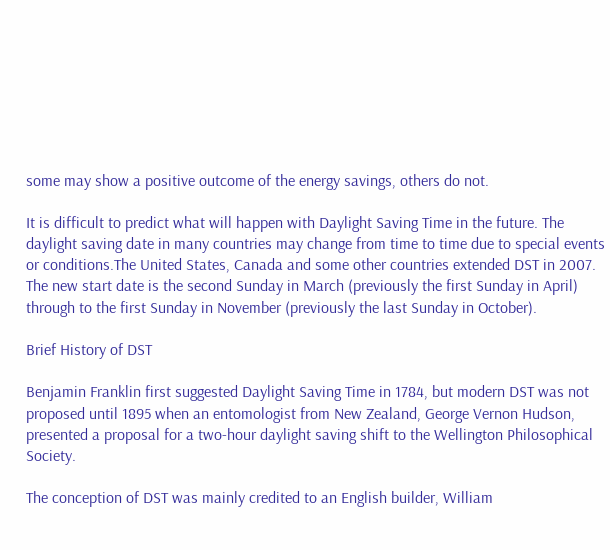some may show a positive outcome of the energy savings, others do not.

It is difficult to predict what will happen with Daylight Saving Time in the future. The daylight saving date in many countries may change from time to time due to special events or conditions.The United States, Canada and some other countries extended DST in 2007. The new start date is the second Sunday in March (previously the first Sunday in April) through to the first Sunday in November (previously the last Sunday in October).

Brief History of DST

Benjamin Franklin first suggested Daylight Saving Time in 1784, but modern DST was not proposed until 1895 when an entomologist from New Zealand, George Vernon Hudson, presented a proposal for a two-hour daylight saving shift to the Wellington Philosophical Society.

The conception of DST was mainly credited to an English builder, William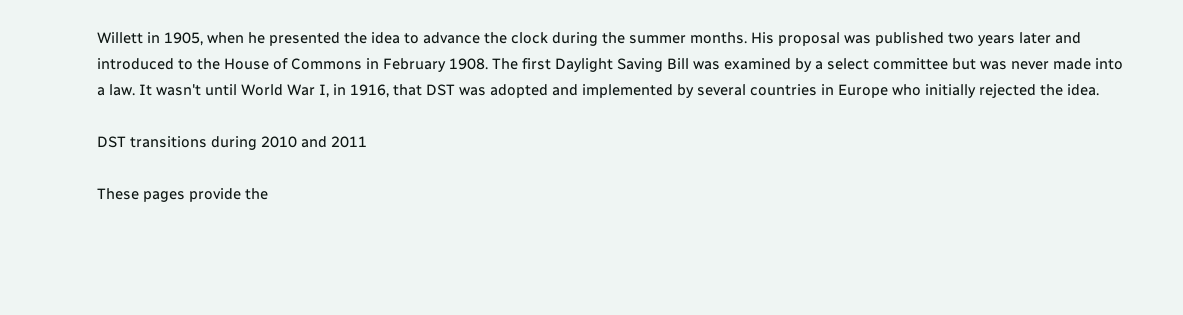Willett in 1905, when he presented the idea to advance the clock during the summer months. His proposal was published two years later and introduced to the House of Commons in February 1908. The first Daylight Saving Bill was examined by a select committee but was never made into a law. It wasn't until World War I, in 1916, that DST was adopted and implemented by several countries in Europe who initially rejected the idea.

DST transitions during 2010 and 2011

These pages provide the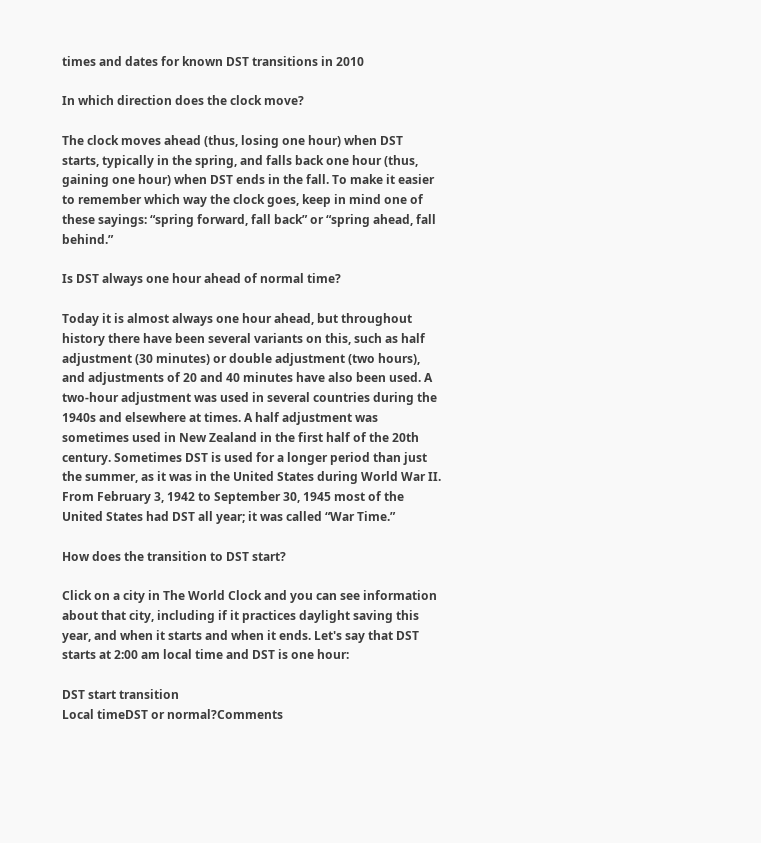times and dates for known DST transitions in 2010

In which direction does the clock move?

The clock moves ahead (thus, losing one hour) when DST starts, typically in the spring, and falls back one hour (thus, gaining one hour) when DST ends in the fall. To make it easier to remember which way the clock goes, keep in mind one of these sayings: “spring forward, fall back” or “spring ahead, fall behind.”

Is DST always one hour ahead of normal time?

Today it is almost always one hour ahead, but throughout history there have been several variants on this, such as half adjustment (30 minutes) or double adjustment (two hours), and adjustments of 20 and 40 minutes have also been used. A two-hour adjustment was used in several countries during the 1940s and elsewhere at times. A half adjustment was sometimes used in New Zealand in the first half of the 20th century. Sometimes DST is used for a longer period than just the summer, as it was in the United States during World War II. From February 3, 1942 to September 30, 1945 most of the United States had DST all year; it was called “War Time.”

How does the transition to DST start?

Click on a city in The World Clock and you can see information about that city, including if it practices daylight saving this year, and when it starts and when it ends. Let's say that DST starts at 2:00 am local time and DST is one hour:

DST start transition
Local timeDST or normal?Comments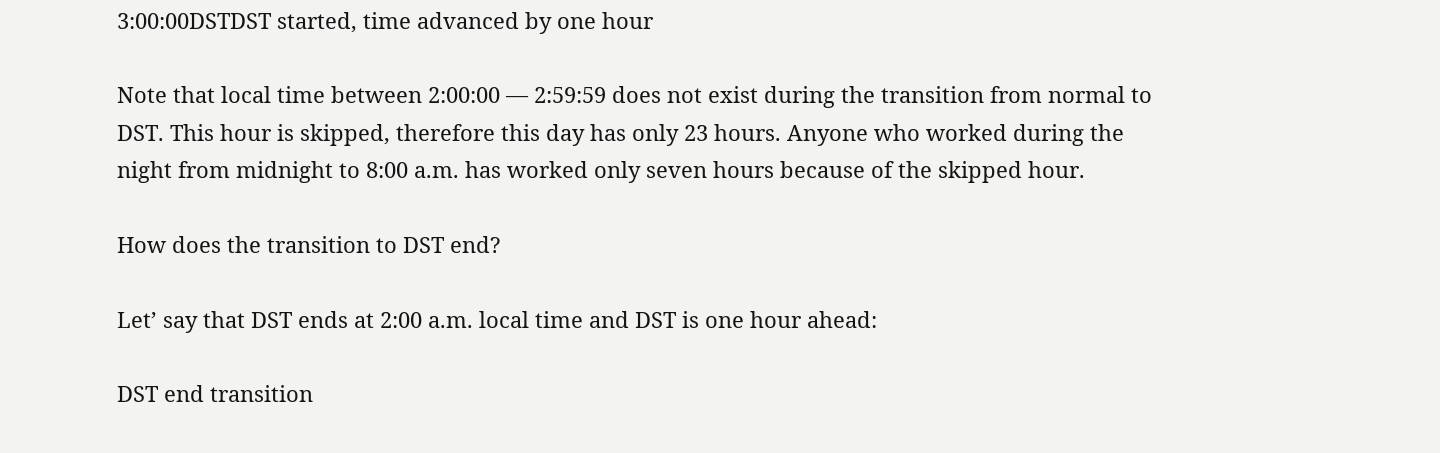3:00:00DSTDST started, time advanced by one hour

Note that local time between 2:00:00 — 2:59:59 does not exist during the transition from normal to DST. This hour is skipped, therefore this day has only 23 hours. Anyone who worked during the night from midnight to 8:00 a.m. has worked only seven hours because of the skipped hour.

How does the transition to DST end?

Let’ say that DST ends at 2:00 a.m. local time and DST is one hour ahead:

DST end transition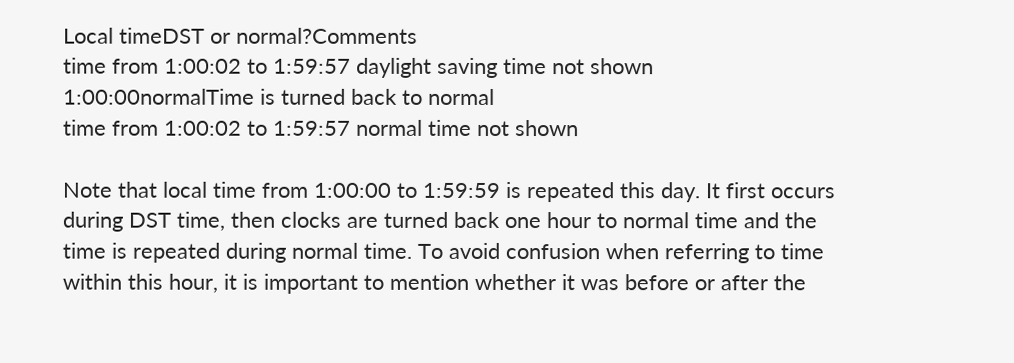Local timeDST or normal?Comments
time from 1:00:02 to 1:59:57 daylight saving time not shown
1:00:00normalTime is turned back to normal
time from 1:00:02 to 1:59:57 normal time not shown

Note that local time from 1:00:00 to 1:59:59 is repeated this day. It first occurs during DST time, then clocks are turned back one hour to normal time and the time is repeated during normal time. To avoid confusion when referring to time within this hour, it is important to mention whether it was before or after the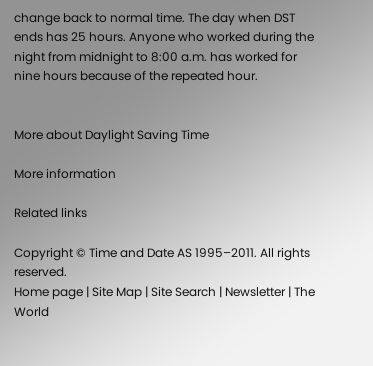change back to normal time. The day when DST ends has 25 hours. Anyone who worked during the night from midnight to 8:00 a.m. has worked for nine hours because of the repeated hour.


More about Daylight Saving Time

More information

Related links

Copyright © Time and Date AS 1995–2011. All rights reserved.
Home page | Site Map | Site Search | Newsletter | The World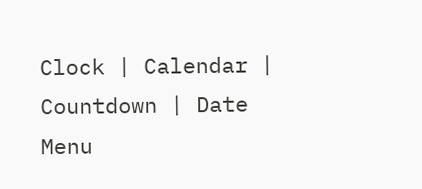Clock | Calendar | Countdown | Date Menu